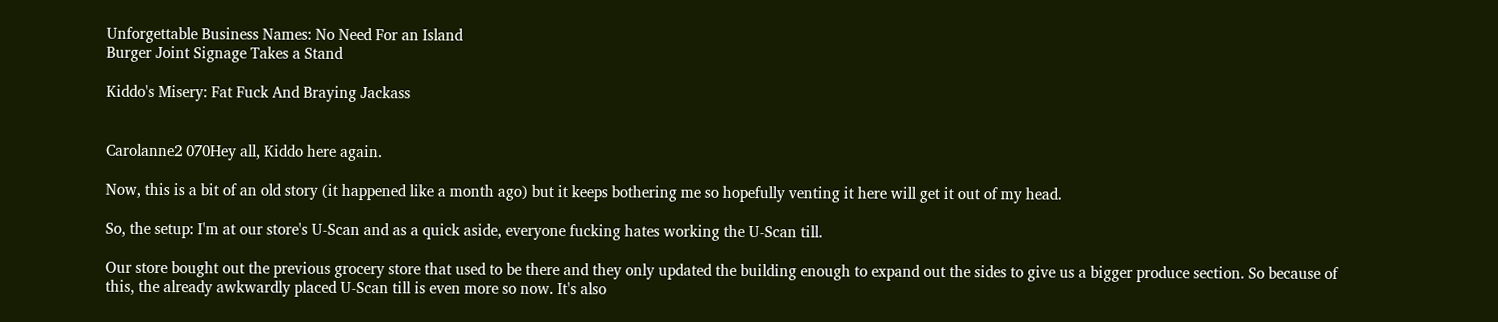Unforgettable Business Names: No Need For an Island
Burger Joint Signage Takes a Stand

Kiddo's Misery: Fat Fuck And Braying Jackass


Carolanne2 070Hey all, Kiddo here again.

Now, this is a bit of an old story (it happened like a month ago) but it keeps bothering me so hopefully venting it here will get it out of my head.

So, the setup: I'm at our store's U-Scan and as a quick aside, everyone fucking hates working the U-Scan till.

Our store bought out the previous grocery store that used to be there and they only updated the building enough to expand out the sides to give us a bigger produce section. So because of this, the already awkwardly placed U-Scan till is even more so now. It's also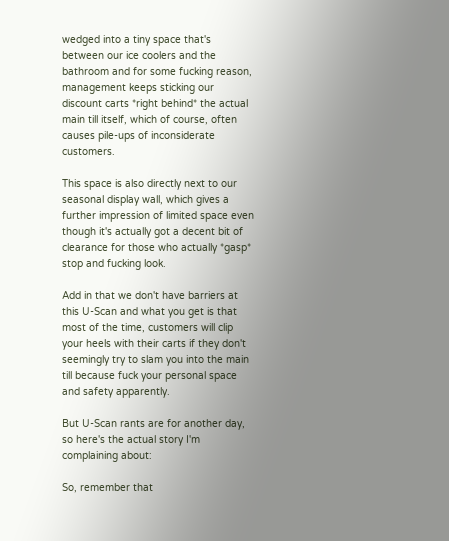wedged into a tiny space that's between our ice coolers and the bathroom and for some fucking reason, management keeps sticking our discount carts *right behind* the actual main till itself, which of course, often causes pile-ups of inconsiderate customers.

This space is also directly next to our seasonal display wall, which gives a further impression of limited space even though it's actually got a decent bit of clearance for those who actually *gasp* stop and fucking look.

Add in that we don't have barriers at this U-Scan and what you get is that most of the time, customers will clip your heels with their carts if they don't seemingly try to slam you into the main till because fuck your personal space and safety apparently.

But U-Scan rants are for another day, so here's the actual story I'm complaining about:

So, remember that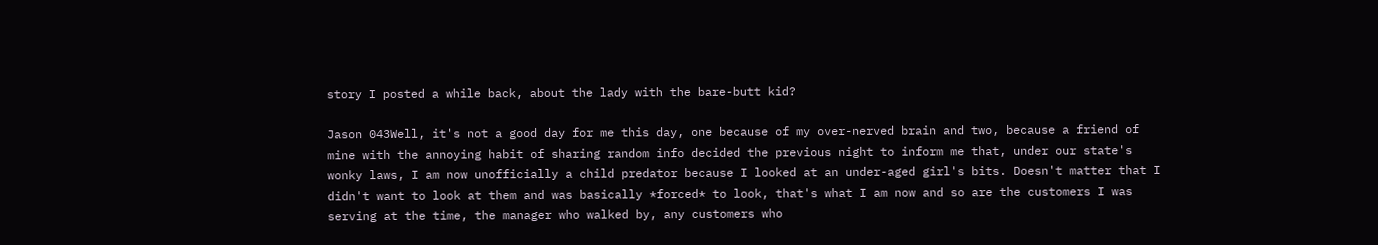story I posted a while back, about the lady with the bare-butt kid?

Jason 043Well, it's not a good day for me this day, one because of my over-nerved brain and two, because a friend of mine with the annoying habit of sharing random info decided the previous night to inform me that, under our state's wonky laws, I am now unofficially a child predator because I looked at an under-aged girl's bits. Doesn't matter that I didn't want to look at them and was basically *forced* to look, that's what I am now and so are the customers I was serving at the time, the manager who walked by, any customers who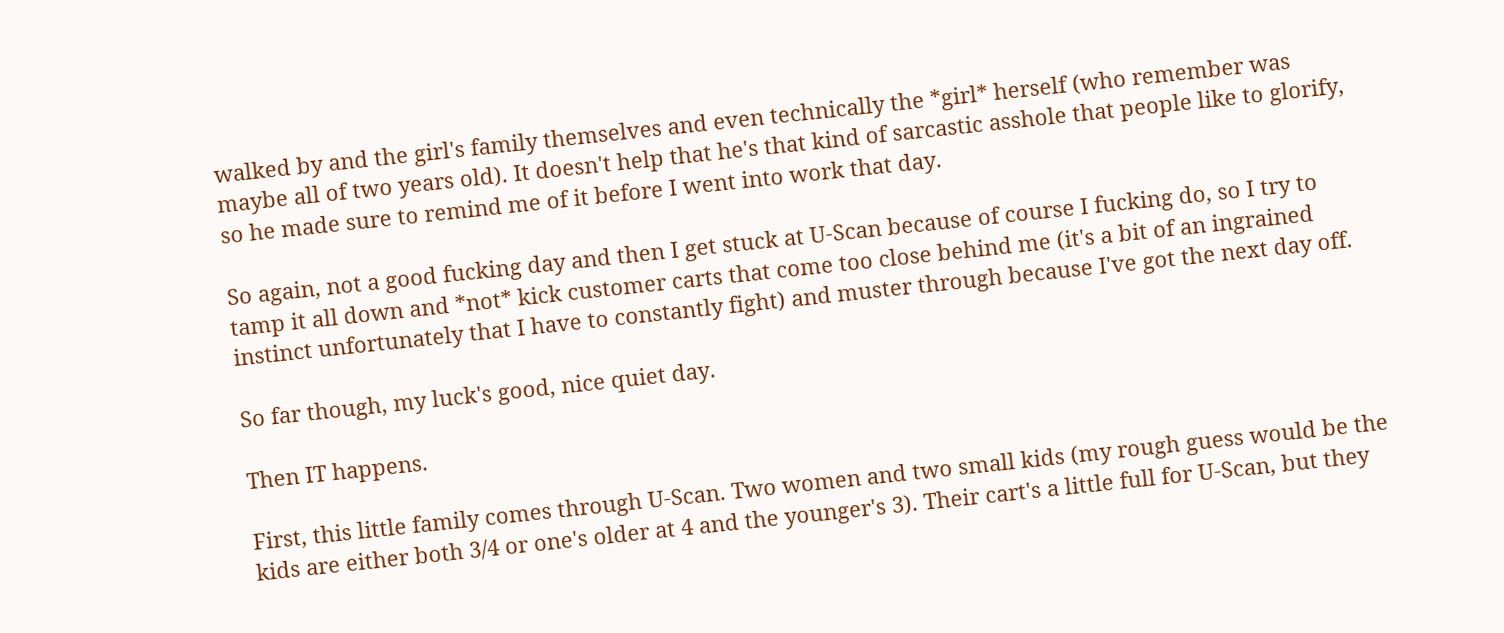walked by and the girl's family themselves and even technically the *girl* herself (who remember was maybe all of two years old). It doesn't help that he's that kind of sarcastic asshole that people like to glorify, so he made sure to remind me of it before I went into work that day.

So again, not a good fucking day and then I get stuck at U-Scan because of course I fucking do, so I try to tamp it all down and *not* kick customer carts that come too close behind me (it's a bit of an ingrained instinct unfortunately that I have to constantly fight) and muster through because I've got the next day off.

So far though, my luck's good, nice quiet day.

Then IT happens.

First, this little family comes through U-Scan. Two women and two small kids (my rough guess would be the kids are either both 3/4 or one's older at 4 and the younger's 3). Their cart's a little full for U-Scan, but they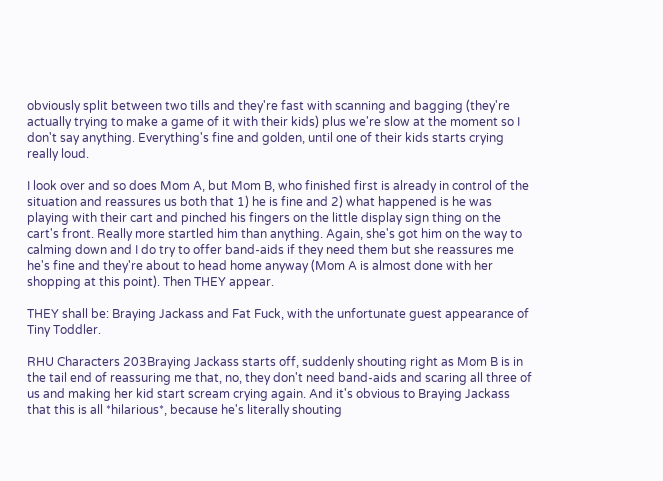obviously split between two tills and they're fast with scanning and bagging (they're actually trying to make a game of it with their kids) plus we're slow at the moment so I don't say anything. Everything's fine and golden, until one of their kids starts crying really loud.

I look over and so does Mom A, but Mom B, who finished first is already in control of the situation and reassures us both that 1) he is fine and 2) what happened is he was playing with their cart and pinched his fingers on the little display sign thing on the cart's front. Really more startled him than anything. Again, she's got him on the way to calming down and I do try to offer band-aids if they need them but she reassures me he's fine and they're about to head home anyway (Mom A is almost done with her shopping at this point). Then THEY appear.

THEY shall be: Braying Jackass and Fat Fuck, with the unfortunate guest appearance of Tiny Toddler.

RHU Characters 203Braying Jackass starts off, suddenly shouting right as Mom B is in the tail end of reassuring me that, no, they don't need band-aids and scaring all three of us and making her kid start scream crying again. And it's obvious to Braying Jackass that this is all *hilarious*, because he's literally shouting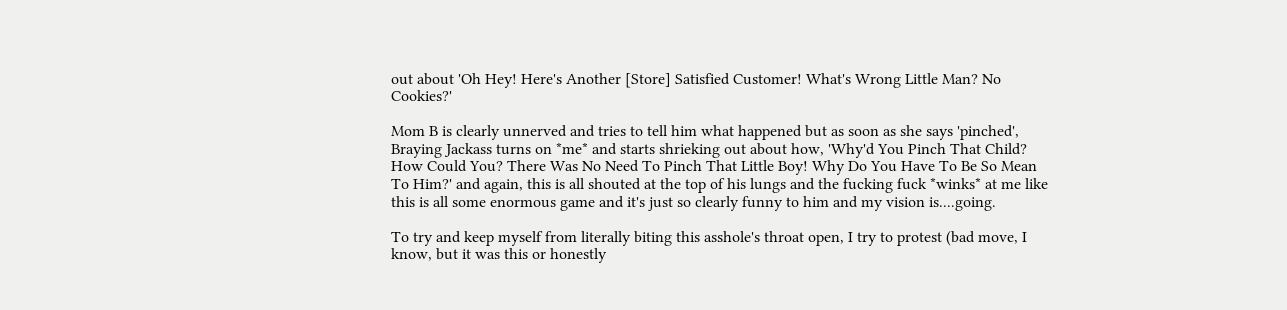out about 'Oh Hey! Here's Another [Store] Satisfied Customer! What's Wrong Little Man? No Cookies?'

Mom B is clearly unnerved and tries to tell him what happened but as soon as she says 'pinched', Braying Jackass turns on *me* and starts shrieking out about how, 'Why'd You Pinch That Child? How Could You? There Was No Need To Pinch That Little Boy! Why Do You Have To Be So Mean To Him?' and again, this is all shouted at the top of his lungs and the fucking fuck *winks* at me like this is all some enormous game and it's just so clearly funny to him and my vision is....going.

To try and keep myself from literally biting this asshole's throat open, I try to protest (bad move, I know, but it was this or honestly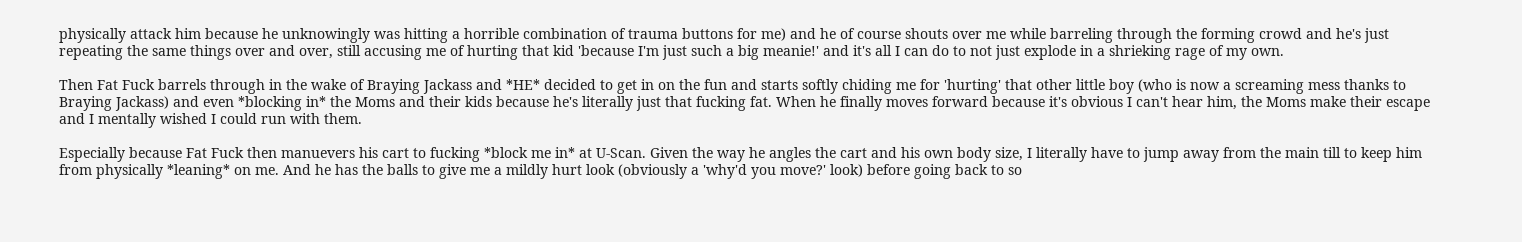physically attack him because he unknowingly was hitting a horrible combination of trauma buttons for me) and he of course shouts over me while barreling through the forming crowd and he's just repeating the same things over and over, still accusing me of hurting that kid 'because I'm just such a big meanie!' and it's all I can do to not just explode in a shrieking rage of my own.

Then Fat Fuck barrels through in the wake of Braying Jackass and *HE* decided to get in on the fun and starts softly chiding me for 'hurting' that other little boy (who is now a screaming mess thanks to Braying Jackass) and even *blocking in* the Moms and their kids because he's literally just that fucking fat. When he finally moves forward because it's obvious I can't hear him, the Moms make their escape and I mentally wished I could run with them.

Especially because Fat Fuck then manuevers his cart to fucking *block me in* at U-Scan. Given the way he angles the cart and his own body size, I literally have to jump away from the main till to keep him from physically *leaning* on me. And he has the balls to give me a mildly hurt look (obviously a 'why'd you move?' look) before going back to so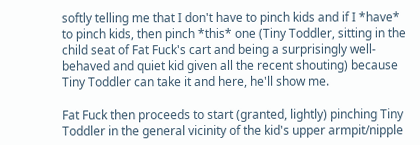softly telling me that I don't have to pinch kids and if I *have* to pinch kids, then pinch *this* one (Tiny Toddler, sitting in the child seat of Fat Fuck's cart and being a surprisingly well-behaved and quiet kid given all the recent shouting) because Tiny Toddler can take it and here, he'll show me.

Fat Fuck then proceeds to start (granted, lightly) pinching Tiny Toddler in the general vicinity of the kid's upper armpit/nipple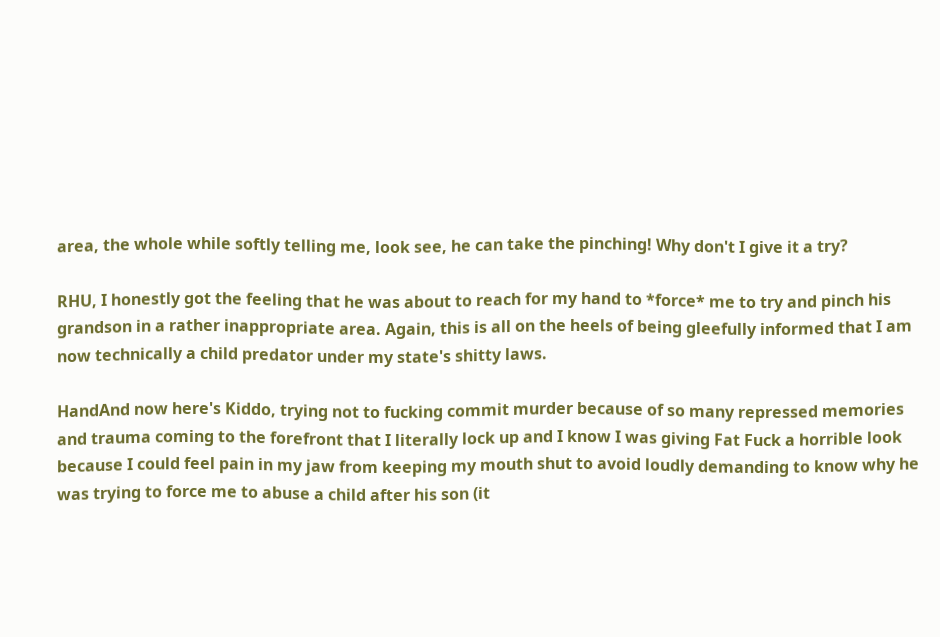area, the whole while softly telling me, look see, he can take the pinching! Why don't I give it a try?

RHU, I honestly got the feeling that he was about to reach for my hand to *force* me to try and pinch his grandson in a rather inappropriate area. Again, this is all on the heels of being gleefully informed that I am now technically a child predator under my state's shitty laws.

HandAnd now here's Kiddo, trying not to fucking commit murder because of so many repressed memories and trauma coming to the forefront that I literally lock up and I know I was giving Fat Fuck a horrible look because I could feel pain in my jaw from keeping my mouth shut to avoid loudly demanding to know why he was trying to force me to abuse a child after his son (it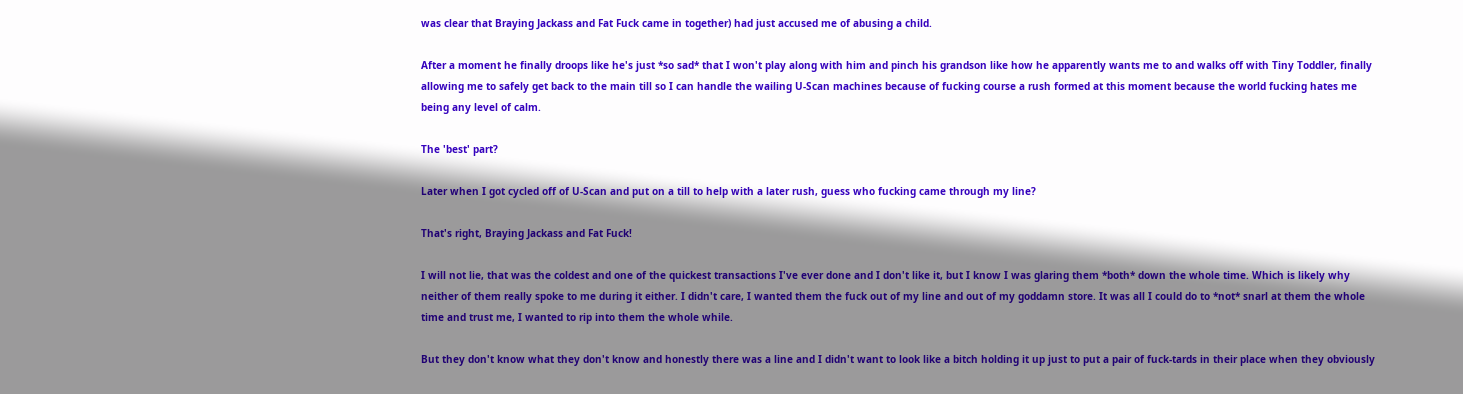was clear that Braying Jackass and Fat Fuck came in together) had just accused me of abusing a child.

After a moment he finally droops like he's just *so sad* that I won't play along with him and pinch his grandson like how he apparently wants me to and walks off with Tiny Toddler, finally allowing me to safely get back to the main till so I can handle the wailing U-Scan machines because of fucking course a rush formed at this moment because the world fucking hates me being any level of calm.

The 'best' part?

Later when I got cycled off of U-Scan and put on a till to help with a later rush, guess who fucking came through my line?

That's right, Braying Jackass and Fat Fuck!

I will not lie, that was the coldest and one of the quickest transactions I've ever done and I don't like it, but I know I was glaring them *both* down the whole time. Which is likely why neither of them really spoke to me during it either. I didn't care, I wanted them the fuck out of my line and out of my goddamn store. It was all I could do to *not* snarl at them the whole time and trust me, I wanted to rip into them the whole while.

But they don't know what they don't know and honestly there was a line and I didn't want to look like a bitch holding it up just to put a pair of fuck-tards in their place when they obviously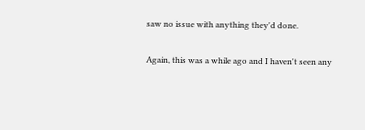saw no issue with anything they'd done.

Again, this was a while ago and I haven't seen any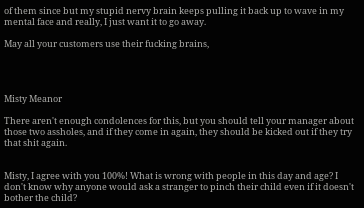of them since but my stupid nervy brain keeps pulling it back up to wave in my mental face and really, I just want it to go away.

May all your customers use their fucking brains,




Misty Meanor

There aren't enough condolences for this, but you should tell your manager about those two assholes, and if they come in again, they should be kicked out if they try that shit again.


Misty, I agree with you 100%! What is wrong with people in this day and age? I don't know why anyone would ask a stranger to pinch their child even if it doesn't bother the child?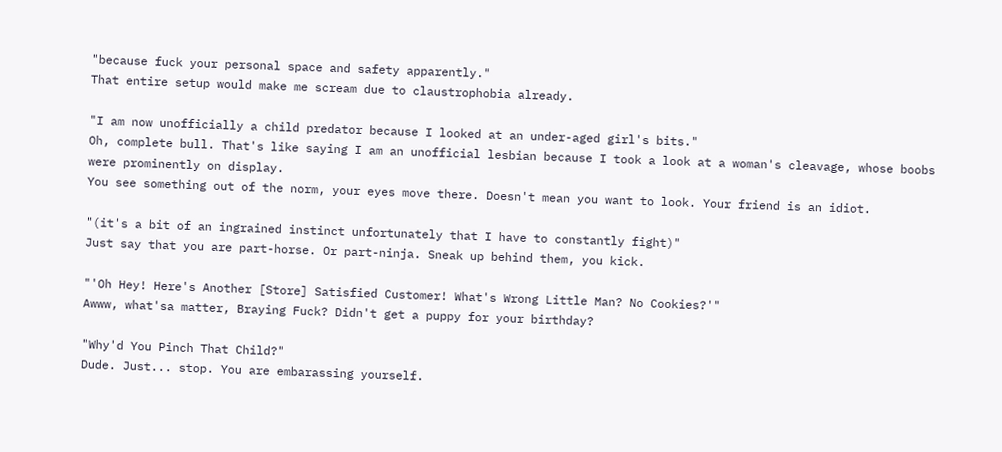"because fuck your personal space and safety apparently."
That entire setup would make me scream due to claustrophobia already.

"I am now unofficially a child predator because I looked at an under-aged girl's bits."
Oh, complete bull. That's like saying I am an unofficial lesbian because I took a look at a woman's cleavage, whose boobs were prominently on display.
You see something out of the norm, your eyes move there. Doesn't mean you want to look. Your friend is an idiot.

"(it's a bit of an ingrained instinct unfortunately that I have to constantly fight)"
Just say that you are part-horse. Or part-ninja. Sneak up behind them, you kick.

"'Oh Hey! Here's Another [Store] Satisfied Customer! What's Wrong Little Man? No Cookies?'"
Awww, what'sa matter, Braying Fuck? Didn't get a puppy for your birthday?

"Why'd You Pinch That Child?"
Dude. Just... stop. You are embarassing yourself.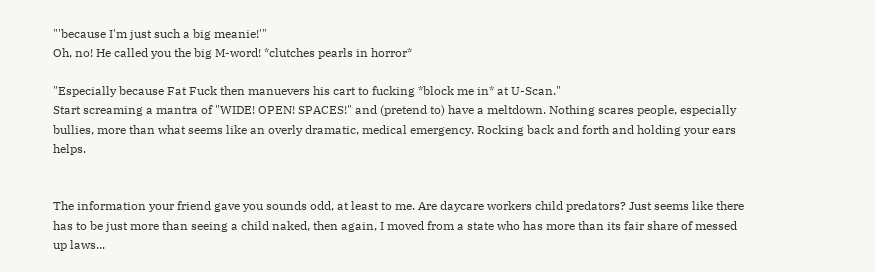"'because I'm just such a big meanie!'"
Oh, no! He called you the big M-word! *clutches pearls in horror*

"Especially because Fat Fuck then manuevers his cart to fucking *block me in* at U-Scan."
Start screaming a mantra of "WIDE! OPEN! SPACES!" and (pretend to) have a meltdown. Nothing scares people, especially bullies, more than what seems like an overly dramatic, medical emergency. Rocking back and forth and holding your ears helps.


The information your friend gave you sounds odd, at least to me. Are daycare workers child predators? Just seems like there has to be just more than seeing a child naked, then again, I moved from a state who has more than its fair share of messed up laws...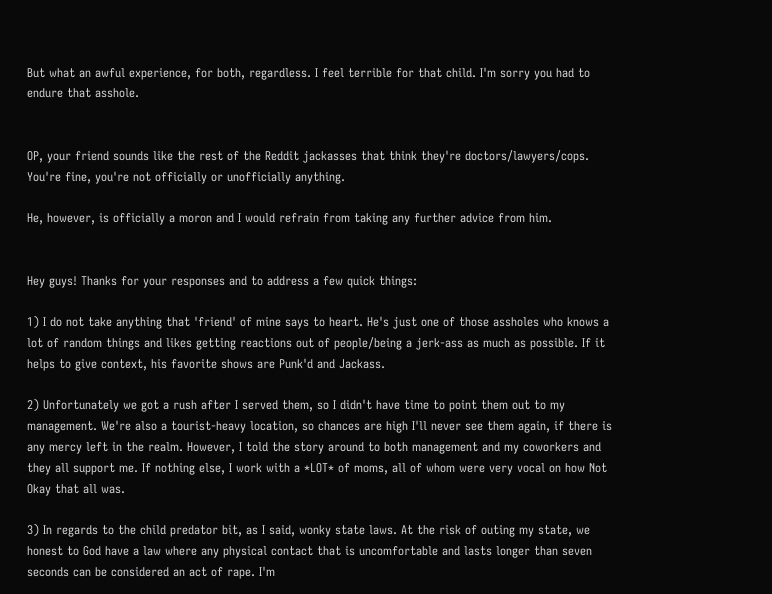But what an awful experience, for both, regardless. I feel terrible for that child. I'm sorry you had to endure that asshole.


OP, your friend sounds like the rest of the Reddit jackasses that think they're doctors/lawyers/cops. You're fine, you're not officially or unofficially anything.

He, however, is officially a moron and I would refrain from taking any further advice from him.


Hey guys! Thanks for your responses and to address a few quick things:

1) I do not take anything that 'friend' of mine says to heart. He's just one of those assholes who knows a lot of random things and likes getting reactions out of people/being a jerk-ass as much as possible. If it helps to give context, his favorite shows are Punk'd and Jackass.

2) Unfortunately we got a rush after I served them, so I didn't have time to point them out to my management. We're also a tourist-heavy location, so chances are high I'll never see them again, if there is any mercy left in the realm. However, I told the story around to both management and my coworkers and they all support me. If nothing else, I work with a *LOT* of moms, all of whom were very vocal on how Not Okay that all was.

3) In regards to the child predator bit, as I said, wonky state laws. At the risk of outing my state, we honest to God have a law where any physical contact that is uncomfortable and lasts longer than seven seconds can be considered an act of rape. I'm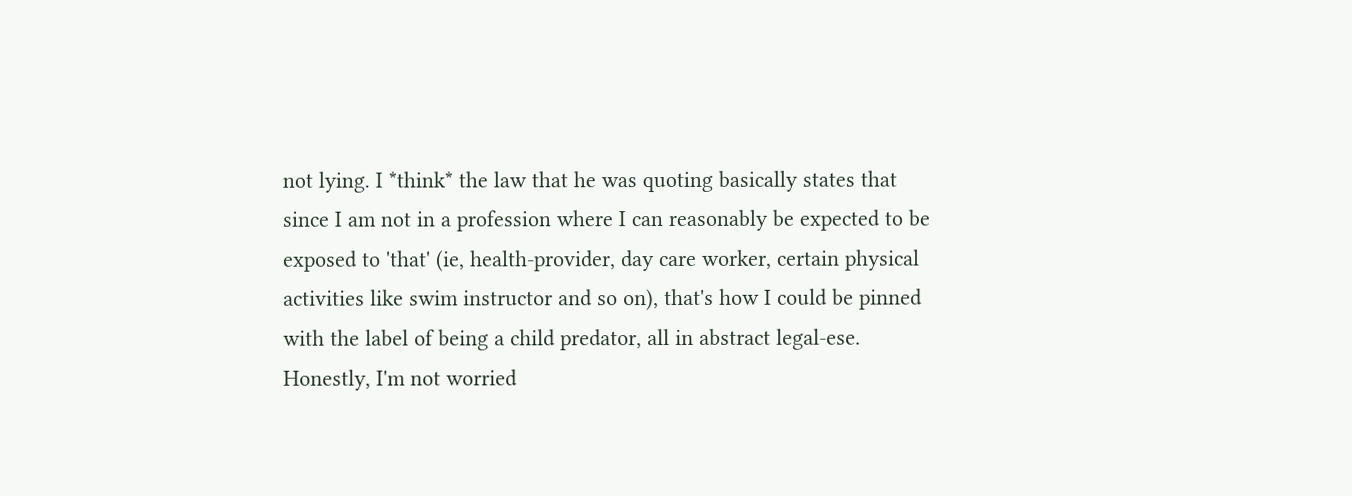not lying. I *think* the law that he was quoting basically states that since I am not in a profession where I can reasonably be expected to be exposed to 'that' (ie, health-provider, day care worker, certain physical activities like swim instructor and so on), that's how I could be pinned with the label of being a child predator, all in abstract legal-ese. Honestly, I'm not worried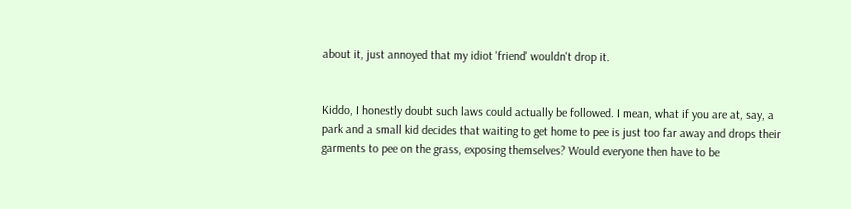about it, just annoyed that my idiot 'friend' wouldn't drop it.


Kiddo, I honestly doubt such laws could actually be followed. I mean, what if you are at, say, a park and a small kid decides that waiting to get home to pee is just too far away and drops their garments to pee on the grass, exposing themselves? Would everyone then have to be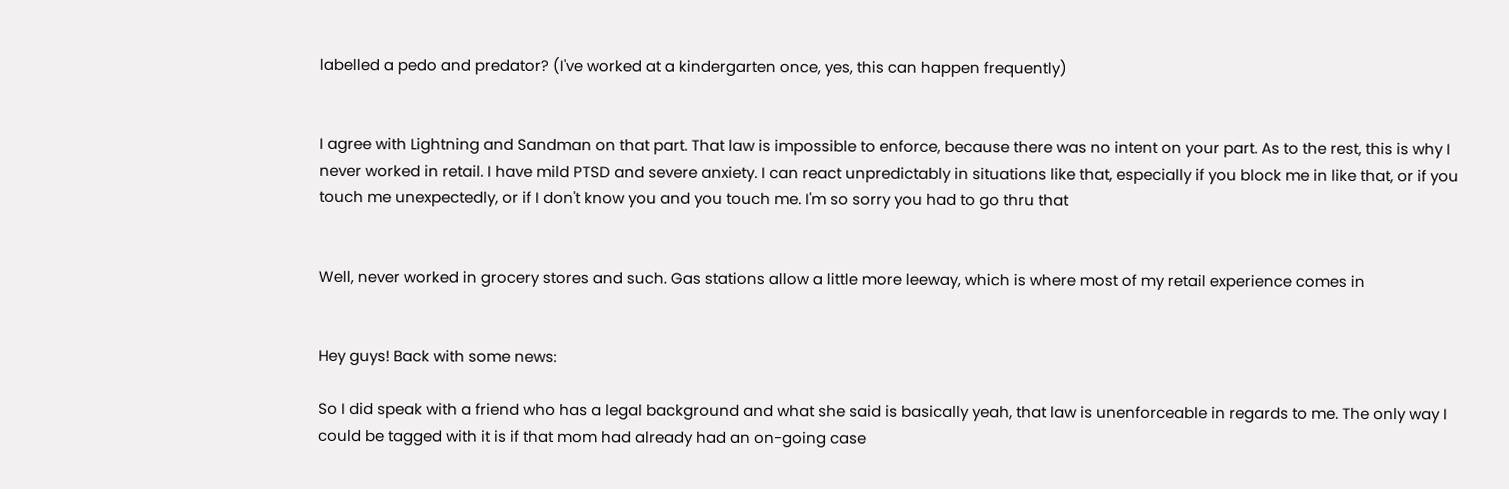labelled a pedo and predator? (I've worked at a kindergarten once, yes, this can happen frequently)


I agree with Lightning and Sandman on that part. That law is impossible to enforce, because there was no intent on your part. As to the rest, this is why I never worked in retail. I have mild PTSD and severe anxiety. I can react unpredictably in situations like that, especially if you block me in like that, or if you touch me unexpectedly, or if I don't know you and you touch me. I'm so sorry you had to go thru that


Well, never worked in grocery stores and such. Gas stations allow a little more leeway, which is where most of my retail experience comes in


Hey guys! Back with some news:

So I did speak with a friend who has a legal background and what she said is basically yeah, that law is unenforceable in regards to me. The only way I could be tagged with it is if that mom had already had an on-going case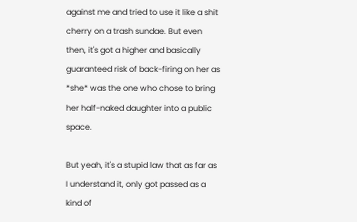against me and tried to use it like a shit cherry on a trash sundae. But even then, it's got a higher and basically guaranteed risk of back-firing on her as *she* was the one who chose to bring her half-naked daughter into a public space.

But yeah, it's a stupid law that as far as I understand it, only got passed as a kind of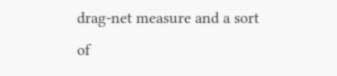drag-net measure and a sort of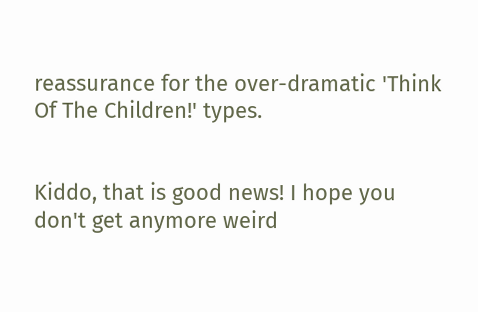reassurance for the over-dramatic 'Think Of The Children!' types.


Kiddo, that is good news! I hope you don't get anymore weird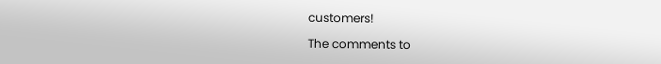customers!

The comments to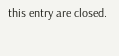this entry are closed.